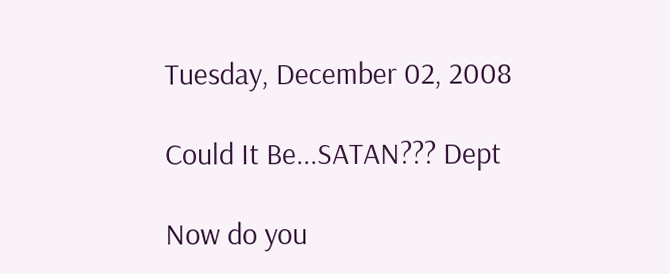Tuesday, December 02, 2008

Could It Be...SATAN??? Dept

Now do you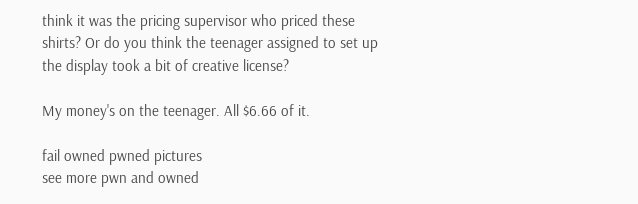think it was the pricing supervisor who priced these shirts? Or do you think the teenager assigned to set up the display took a bit of creative license?

My money's on the teenager. All $6.66 of it.

fail owned pwned pictures
see more pwn and owned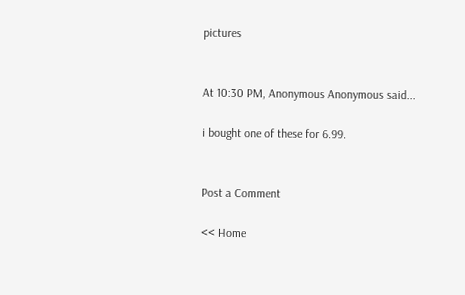pictures


At 10:30 PM, Anonymous Anonymous said...

i bought one of these for 6.99.


Post a Comment

<< Home